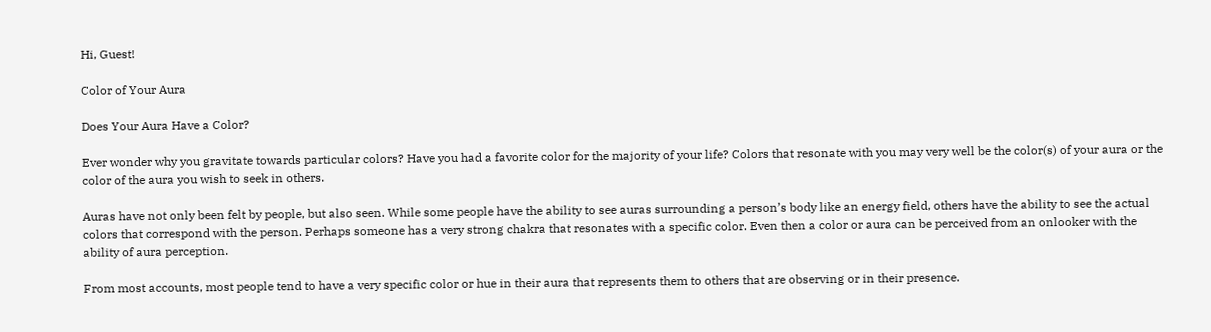Hi, Guest!

Color of Your Aura

Does Your Aura Have a Color?

Ever wonder why you gravitate towards particular colors? Have you had a favorite color for the majority of your life? Colors that resonate with you may very well be the color(s) of your aura or the color of the aura you wish to seek in others.

Auras have not only been felt by people, but also seen. While some people have the ability to see auras surrounding a person’s body like an energy field, others have the ability to see the actual colors that correspond with the person. Perhaps someone has a very strong chakra that resonates with a specific color. Even then a color or aura can be perceived from an onlooker with the ability of aura perception.

From most accounts, most people tend to have a very specific color or hue in their aura that represents them to others that are observing or in their presence.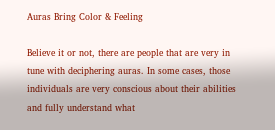Auras Bring Color & Feeling

Believe it or not, there are people that are very in tune with deciphering auras. In some cases, those individuals are very conscious about their abilities and fully understand what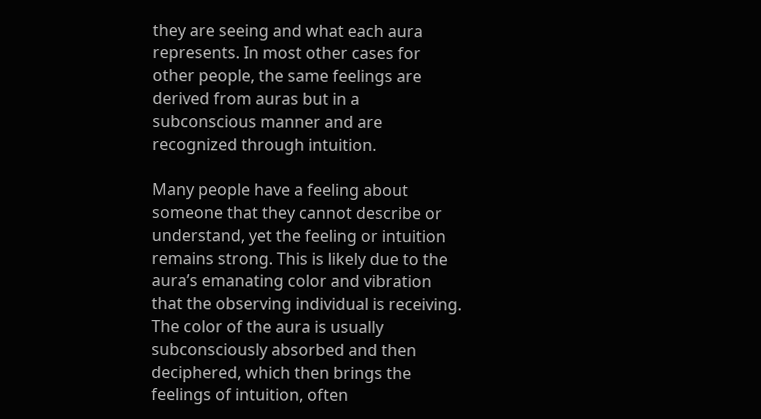they are seeing and what each aura represents. In most other cases for other people, the same feelings are derived from auras but in a subconscious manner and are recognized through intuition.

Many people have a feeling about someone that they cannot describe or understand, yet the feeling or intuition remains strong. This is likely due to the aura’s emanating color and vibration that the observing individual is receiving. The color of the aura is usually subconsciously absorbed and then deciphered, which then brings the feelings of intuition, often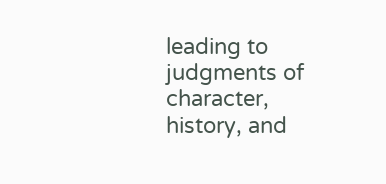leading to judgments of character, history, and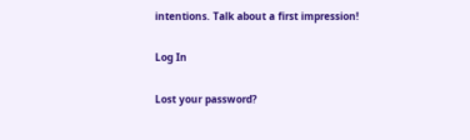intentions. Talk about a first impression!

Log In

Lost your password?